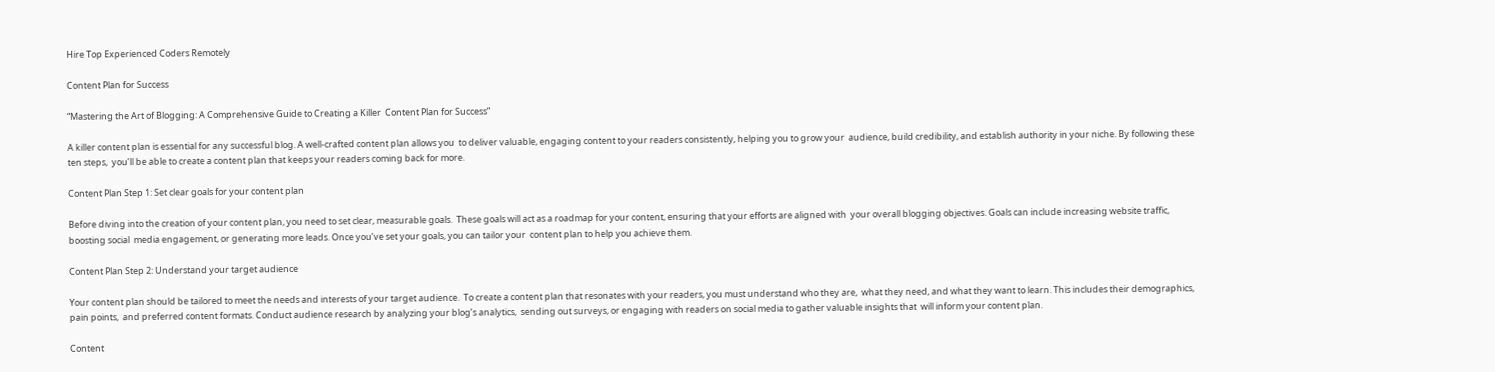Hire Top Experienced Coders Remotely

Content Plan for Success

“Mastering the Art of Blogging: A Comprehensive Guide to Creating a Killer  Content Plan for Success”

A killer content plan is essential for any successful blog. A well-crafted content plan allows you  to deliver valuable, engaging content to your readers consistently, helping you to grow your  audience, build credibility, and establish authority in your niche. By following these ten steps,  you’ll be able to create a content plan that keeps your readers coming back for more.

Content Plan Step 1: Set clear goals for your content plan

Before diving into the creation of your content plan, you need to set clear, measurable goals.  These goals will act as a roadmap for your content, ensuring that your efforts are aligned with  your overall blogging objectives. Goals can include increasing website traffic, boosting social  media engagement, or generating more leads. Once you’ve set your goals, you can tailor your  content plan to help you achieve them.

Content Plan Step 2: Understand your target audience

Your content plan should be tailored to meet the needs and interests of your target audience.  To create a content plan that resonates with your readers, you must understand who they are,  what they need, and what they want to learn. This includes their demographics, pain points,  and preferred content formats. Conduct audience research by analyzing your blog’s analytics,  sending out surveys, or engaging with readers on social media to gather valuable insights that  will inform your content plan.

Content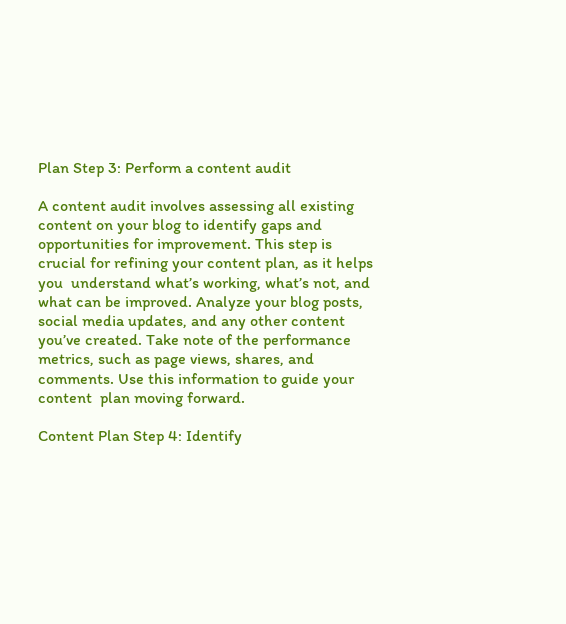Plan Step 3: Perform a content audit

A content audit involves assessing all existing content on your blog to identify gaps and  opportunities for improvement. This step is crucial for refining your content plan, as it helps you  understand what’s working, what’s not, and what can be improved. Analyze your blog posts,  social media updates, and any other content you’ve created. Take note of the performance  metrics, such as page views, shares, and comments. Use this information to guide your content  plan moving forward.

Content Plan Step 4: Identify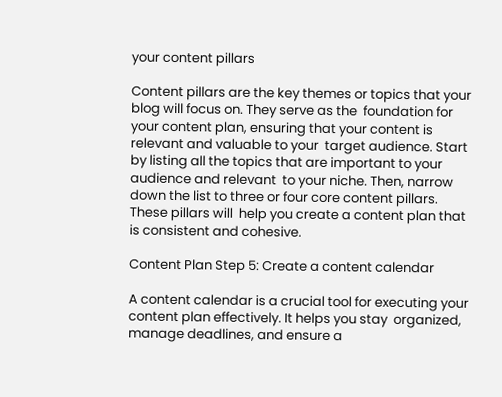your content pillars

Content pillars are the key themes or topics that your blog will focus on. They serve as the  foundation for your content plan, ensuring that your content is relevant and valuable to your  target audience. Start by listing all the topics that are important to your audience and relevant  to your niche. Then, narrow down the list to three or four core content pillars. These pillars will  help you create a content plan that is consistent and cohesive.

Content Plan Step 5: Create a content calendar

A content calendar is a crucial tool for executing your content plan effectively. It helps you stay  organized, manage deadlines, and ensure a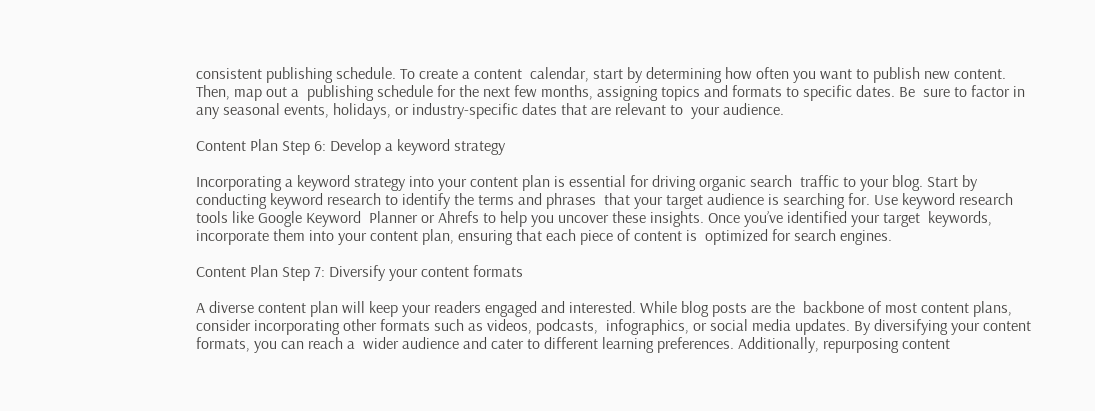consistent publishing schedule. To create a content  calendar, start by determining how often you want to publish new content. Then, map out a  publishing schedule for the next few months, assigning topics and formats to specific dates. Be  sure to factor in any seasonal events, holidays, or industry-specific dates that are relevant to  your audience.

Content Plan Step 6: Develop a keyword strategy

Incorporating a keyword strategy into your content plan is essential for driving organic search  traffic to your blog. Start by conducting keyword research to identify the terms and phrases  that your target audience is searching for. Use keyword research tools like Google Keyword  Planner or Ahrefs to help you uncover these insights. Once you’ve identified your target  keywords, incorporate them into your content plan, ensuring that each piece of content is  optimized for search engines.

Content Plan Step 7: Diversify your content formats

A diverse content plan will keep your readers engaged and interested. While blog posts are the  backbone of most content plans, consider incorporating other formats such as videos, podcasts,  infographics, or social media updates. By diversifying your content formats, you can reach a  wider audience and cater to different learning preferences. Additionally, repurposing content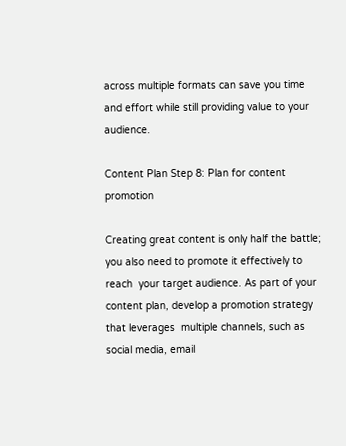across multiple formats can save you time and effort while still providing value to your  audience.

Content Plan Step 8: Plan for content promotion

Creating great content is only half the battle; you also need to promote it effectively to reach  your target audience. As part of your content plan, develop a promotion strategy that leverages  multiple channels, such as social media, email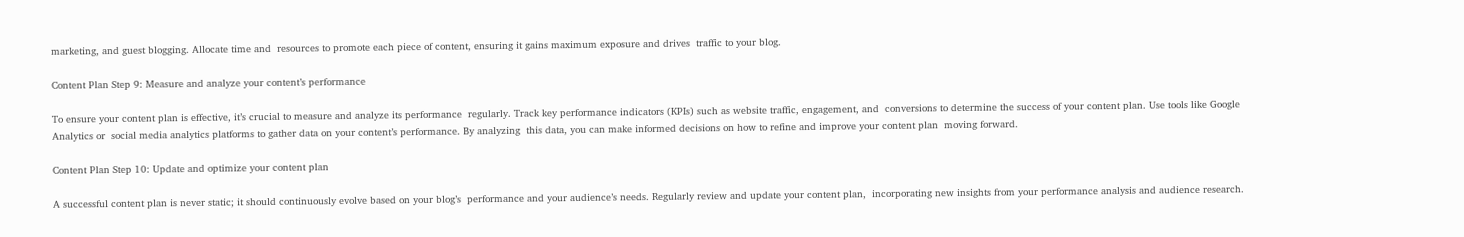marketing, and guest blogging. Allocate time and  resources to promote each piece of content, ensuring it gains maximum exposure and drives  traffic to your blog.

Content Plan Step 9: Measure and analyze your content’s performance

To ensure your content plan is effective, it’s crucial to measure and analyze its performance  regularly. Track key performance indicators (KPIs) such as website traffic, engagement, and  conversions to determine the success of your content plan. Use tools like Google Analytics or  social media analytics platforms to gather data on your content’s performance. By analyzing  this data, you can make informed decisions on how to refine and improve your content plan  moving forward.

Content Plan Step 10: Update and optimize your content plan

A successful content plan is never static; it should continuously evolve based on your blog’s  performance and your audience’s needs. Regularly review and update your content plan,  incorporating new insights from your performance analysis and audience research.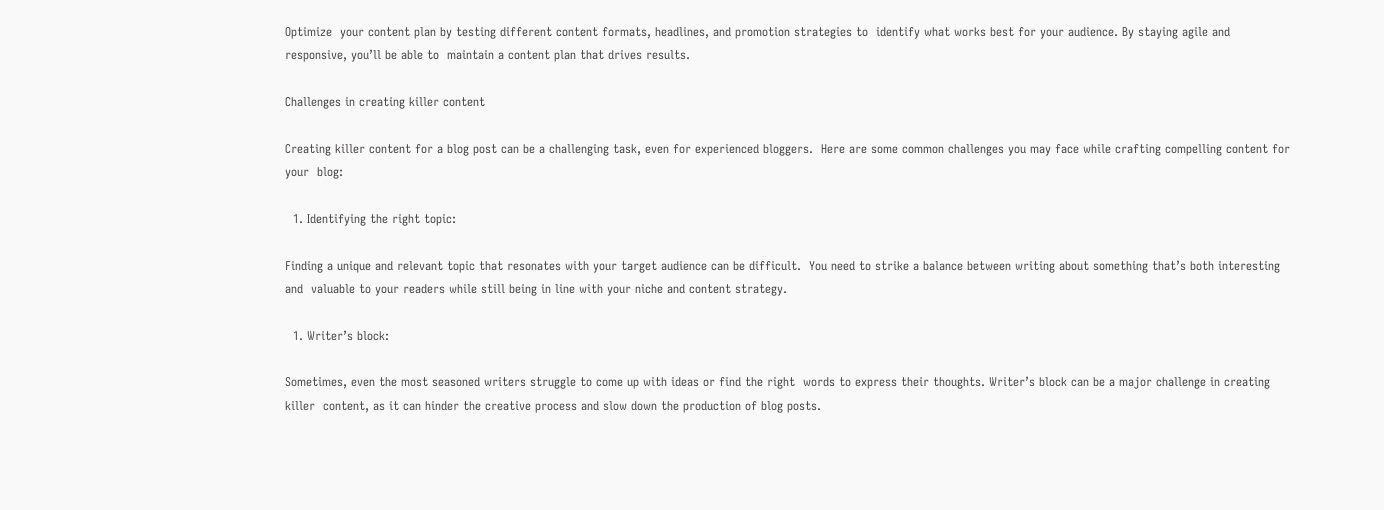Optimize  your content plan by testing different content formats, headlines, and promotion strategies to  identify what works best for your audience. By staying agile and responsive, you’ll be able to  maintain a content plan that drives results.

Challenges in creating killer content

Creating killer content for a blog post can be a challenging task, even for experienced bloggers.  Here are some common challenges you may face while crafting compelling content for your  blog:

  1. Identifying the right topic:

Finding a unique and relevant topic that resonates with your target audience can be difficult.  You need to strike a balance between writing about something that’s both interesting and  valuable to your readers while still being in line with your niche and content strategy.

  1. Writer’s block:

Sometimes, even the most seasoned writers struggle to come up with ideas or find the right  words to express their thoughts. Writer’s block can be a major challenge in creating killer  content, as it can hinder the creative process and slow down the production of blog posts.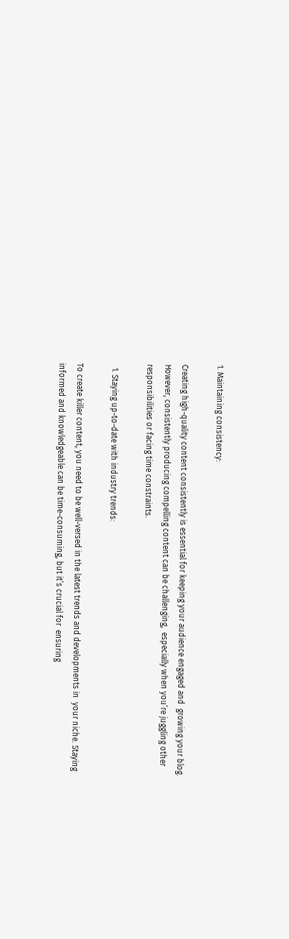1. Maintaining consistency:

Creating high-quality content consistently is essential for keeping your audience engaged and  growing your blog. However, consistently producing compelling content can be challenging,  especially when you’re juggling other responsibilities or facing time constraints.

  1. Staying up-to-date with industry trends:

To create killer content, you need to be well-versed in the latest trends and developments in  your niche. Staying informed and knowledgeable can be time-consuming, but it’s crucial for  ensuring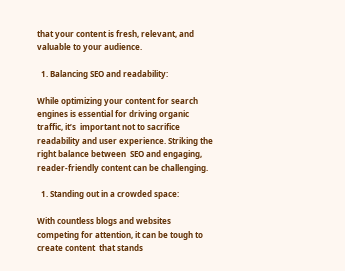that your content is fresh, relevant, and valuable to your audience.

  1. Balancing SEO and readability:

While optimizing your content for search engines is essential for driving organic traffic, it’s  important not to sacrifice readability and user experience. Striking the right balance between  SEO and engaging, reader-friendly content can be challenging.

  1. Standing out in a crowded space:

With countless blogs and websites competing for attention, it can be tough to create content  that stands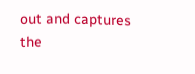out and captures the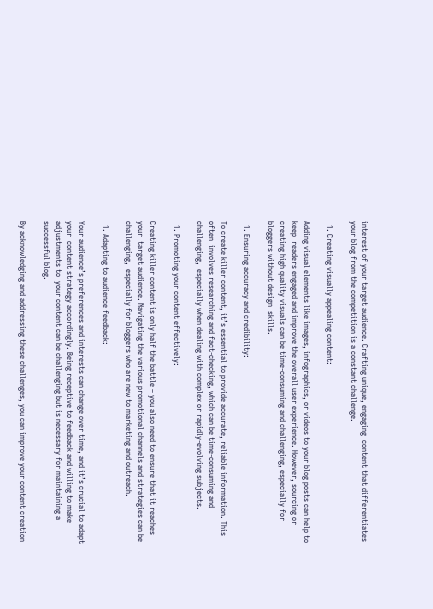interest of your target audience. Crafting unique, engaging  content that differentiates your blog from the competition is a constant challenge.

  1. Creating visually appealing content:

Adding visual elements like images, infographics, or videos to your blog posts can help to keep  readers engaged and improve the overall user experience. However, sourcing or creating high quality visuals can be time-consuming and challenging, especially for bloggers without design  skills.

  1. Ensuring accuracy and credibility:

To create killer content, it’s essential to provide accurate, reliable information. This often  involves researching and fact-checking, which can be time-consuming and challenging,  especially when dealing with complex or rapidly-evolving subjects.

  1. Promoting your content effectively:

Creating killer content is only half the battle – you also need to ensure that it reaches your  target audience. Navigating the various promotional channels and strategies can be challenging,  especially for bloggers who are new to marketing and outreach.

  1. Adapting to audience feedback:

Your audience’s preferences and interests can change over time, and it’s crucial to adapt your  content strategy accordingly. Being receptive to feedback and willing to make adjustments to  your content can be challenging but is necessary for maintaining a successful blog.

By acknowledging and addressing these challenges, you can improve your content creation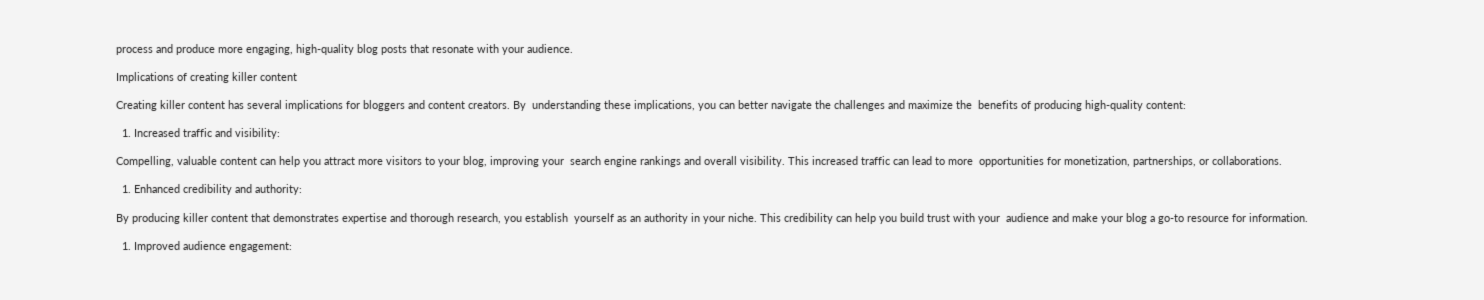process and produce more engaging, high-quality blog posts that resonate with your audience.

Implications of creating killer content

Creating killer content has several implications for bloggers and content creators. By  understanding these implications, you can better navigate the challenges and maximize the  benefits of producing high-quality content:

  1. Increased traffic and visibility:

Compelling, valuable content can help you attract more visitors to your blog, improving your  search engine rankings and overall visibility. This increased traffic can lead to more  opportunities for monetization, partnerships, or collaborations.

  1. Enhanced credibility and authority:

By producing killer content that demonstrates expertise and thorough research, you establish  yourself as an authority in your niche. This credibility can help you build trust with your  audience and make your blog a go-to resource for information.

  1. Improved audience engagement: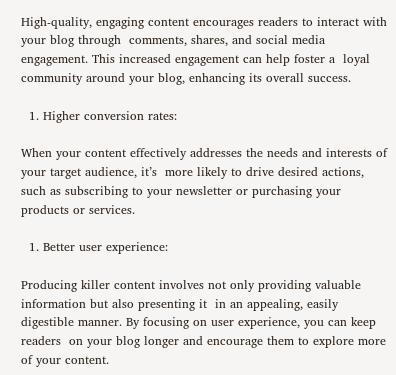High-quality, engaging content encourages readers to interact with your blog through  comments, shares, and social media engagement. This increased engagement can help foster a  loyal community around your blog, enhancing its overall success.

  1. Higher conversion rates:

When your content effectively addresses the needs and interests of your target audience, it’s  more likely to drive desired actions, such as subscribing to your newsletter or purchasing your  products or services.

  1. Better user experience:

Producing killer content involves not only providing valuable information but also presenting it  in an appealing, easily digestible manner. By focusing on user experience, you can keep readers  on your blog longer and encourage them to explore more of your content.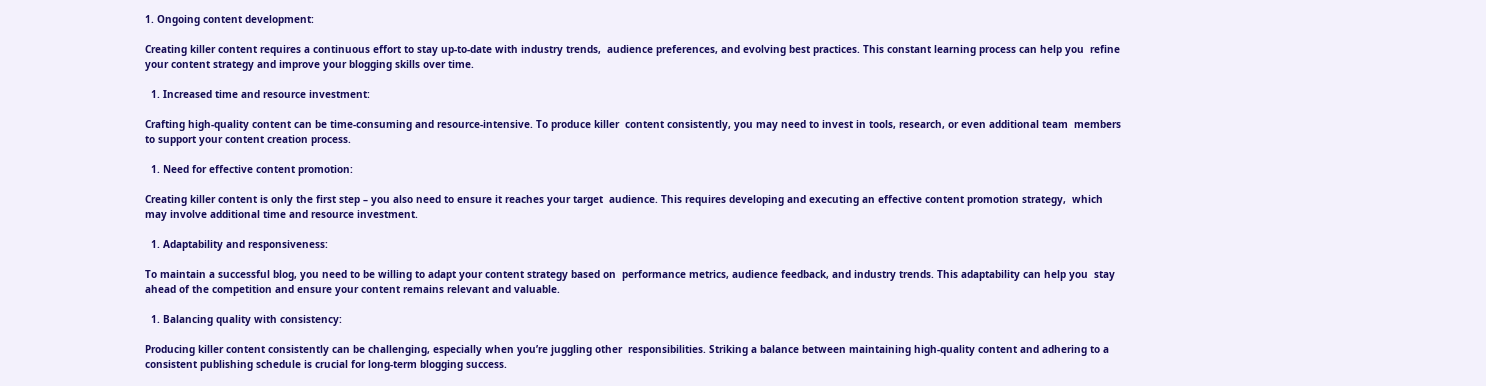1. Ongoing content development:

Creating killer content requires a continuous effort to stay up-to-date with industry trends,  audience preferences, and evolving best practices. This constant learning process can help you  refine your content strategy and improve your blogging skills over time.

  1. Increased time and resource investment:

Crafting high-quality content can be time-consuming and resource-intensive. To produce killer  content consistently, you may need to invest in tools, research, or even additional team  members to support your content creation process.

  1. Need for effective content promotion:

Creating killer content is only the first step – you also need to ensure it reaches your target  audience. This requires developing and executing an effective content promotion strategy,  which may involve additional time and resource investment.

  1. Adaptability and responsiveness:

To maintain a successful blog, you need to be willing to adapt your content strategy based on  performance metrics, audience feedback, and industry trends. This adaptability can help you  stay ahead of the competition and ensure your content remains relevant and valuable.

  1. Balancing quality with consistency:

Producing killer content consistently can be challenging, especially when you’re juggling other  responsibilities. Striking a balance between maintaining high-quality content and adhering to a  consistent publishing schedule is crucial for long-term blogging success.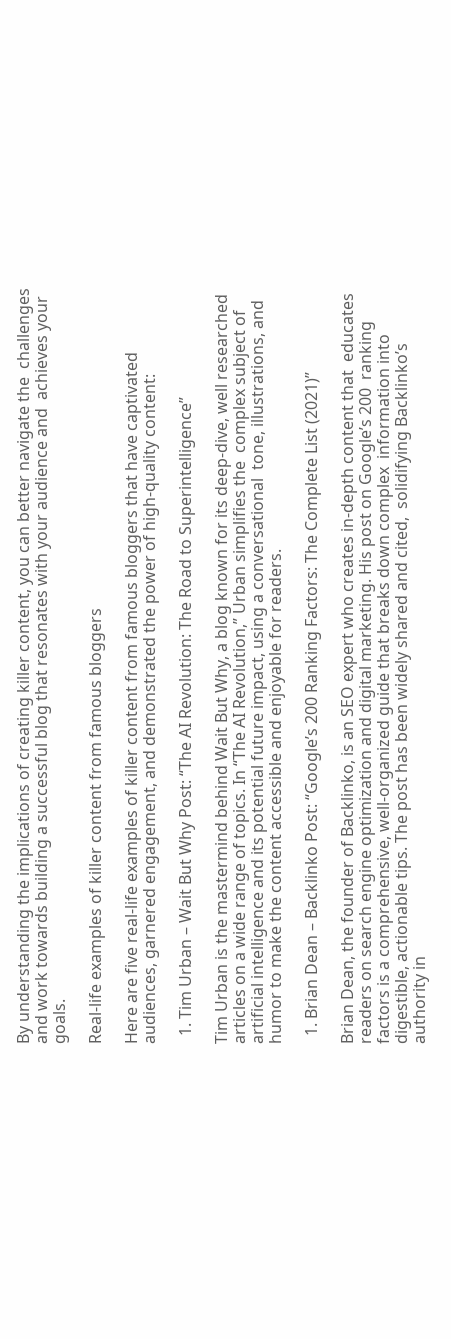By understanding the implications of creating killer content, you can better navigate the  challenges and work towards building a successful blog that resonates with your audience and  achieves your goals.

Real-life examples of killer content from famous bloggers

Here are five real-life examples of killer content from famous bloggers that have captivated  audiences, garnered engagement, and demonstrated the power of high-quality content:

  1. Tim Urban – Wait But Why Post: “The AI Revolution: The Road to Superintelligence”

Tim Urban is the mastermind behind Wait But Why, a blog known for its deep-dive, well researched articles on a wide range of topics. In “The AI Revolution,” Urban simplifies the  complex subject of artificial intelligence and its potential future impact, using a conversational  tone, illustrations, and humor to make the content accessible and enjoyable for readers.

  1. Brian Dean – Backlinko Post: “Google’s 200 Ranking Factors: The Complete List (2021)”

Brian Dean, the founder of Backlinko, is an SEO expert who creates in-depth content that  educates readers on search engine optimization and digital marketing. His post on Google’s 200  ranking factors is a comprehensive, well-organized guide that breaks down complex  information into digestible, actionable tips. The post has been widely shared and cited,  solidifying Backlinko’s authority in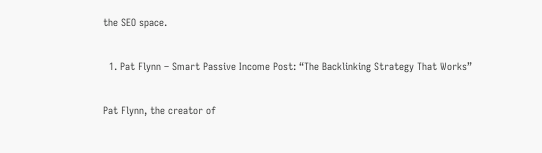the SEO space.

  1. Pat Flynn – Smart Passive Income Post: “The Backlinking Strategy That Works”

Pat Flynn, the creator of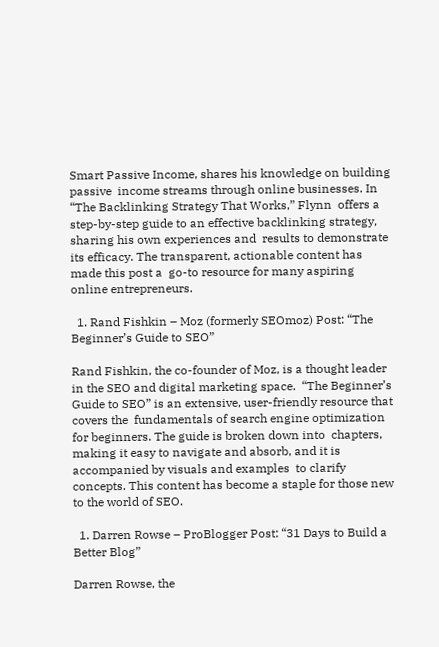Smart Passive Income, shares his knowledge on building passive  income streams through online businesses. In “The Backlinking Strategy That Works,” Flynn  offers a step-by-step guide to an effective backlinking strategy, sharing his own experiences and  results to demonstrate its efficacy. The transparent, actionable content has made this post a  go-to resource for many aspiring online entrepreneurs.

  1. Rand Fishkin – Moz (formerly SEOmoz) Post: “The Beginner’s Guide to SEO”

Rand Fishkin, the co-founder of Moz, is a thought leader in the SEO and digital marketing space.  “The Beginner’s Guide to SEO” is an extensive, user-friendly resource that covers the  fundamentals of search engine optimization for beginners. The guide is broken down into  chapters, making it easy to navigate and absorb, and it is accompanied by visuals and examples  to clarify concepts. This content has become a staple for those new to the world of SEO.

  1. Darren Rowse – ProBlogger Post: “31 Days to Build a Better Blog”

Darren Rowse, the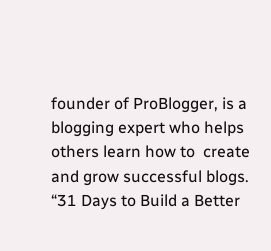founder of ProBlogger, is a blogging expert who helps others learn how to  create and grow successful blogs. “31 Days to Build a Better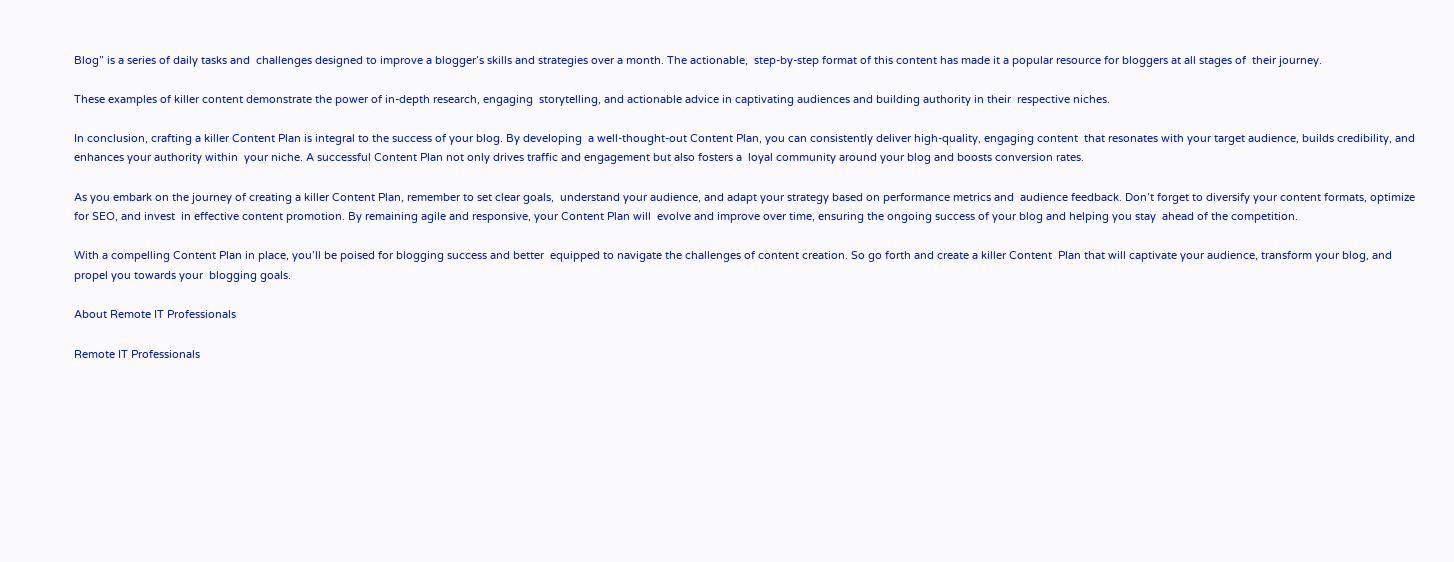Blog” is a series of daily tasks and  challenges designed to improve a blogger’s skills and strategies over a month. The actionable,  step-by-step format of this content has made it a popular resource for bloggers at all stages of  their journey.

These examples of killer content demonstrate the power of in-depth research, engaging  storytelling, and actionable advice in captivating audiences and building authority in their  respective niches.

In conclusion, crafting a killer Content Plan is integral to the success of your blog. By developing  a well-thought-out Content Plan, you can consistently deliver high-quality, engaging content  that resonates with your target audience, builds credibility, and enhances your authority within  your niche. A successful Content Plan not only drives traffic and engagement but also fosters a  loyal community around your blog and boosts conversion rates.

As you embark on the journey of creating a killer Content Plan, remember to set clear goals,  understand your audience, and adapt your strategy based on performance metrics and  audience feedback. Don’t forget to diversify your content formats, optimize for SEO, and invest  in effective content promotion. By remaining agile and responsive, your Content Plan will  evolve and improve over time, ensuring the ongoing success of your blog and helping you stay  ahead of the competition.

With a compelling Content Plan in place, you’ll be poised for blogging success and better  equipped to navigate the challenges of content creation. So go forth and create a killer Content  Plan that will captivate your audience, transform your blog, and propel you towards your  blogging goals.

About Remote IT Professionals

Remote IT Professionals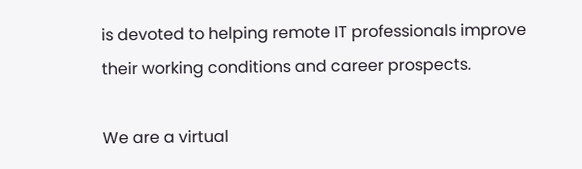is devoted to helping remote IT professionals improve their working conditions and career prospects.

We are a virtual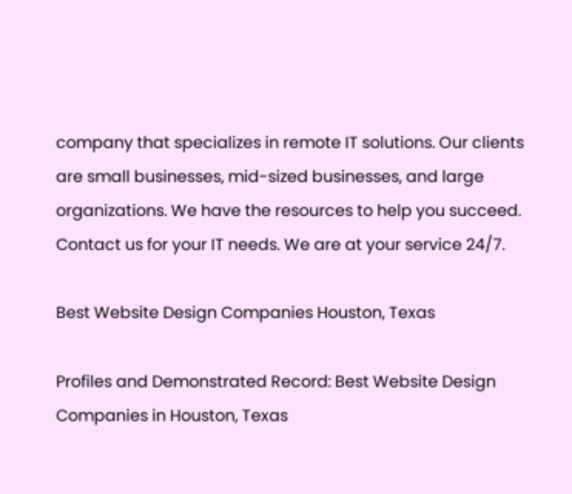company that specializes in remote IT solutions. Our clients are small businesses, mid-sized businesses, and large organizations. We have the resources to help you succeed. Contact us for your IT needs. We are at your service 24/7.

Best Website Design Companies Houston, Texas

Profiles and Demonstrated Record: Best Website Design Companies in Houston, Texas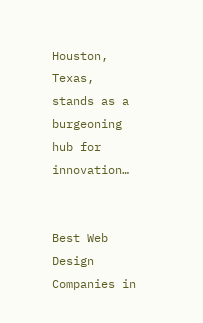Houston, Texas, stands as a burgeoning hub for innovation…


Best Web Design Companies in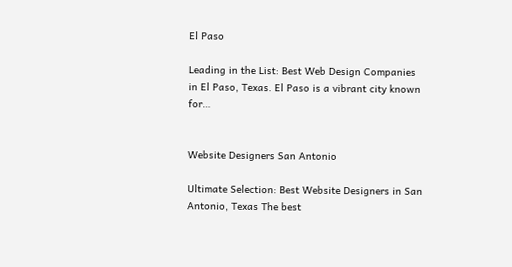El Paso

Leading in the List: Best Web Design Companies in El Paso, Texas. El Paso is a vibrant city known for…


Website Designers San Antonio

Ultimate Selection: Best Website Designers in San Antonio, Texas The best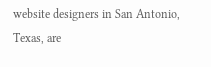website designers in San Antonio, Texas, are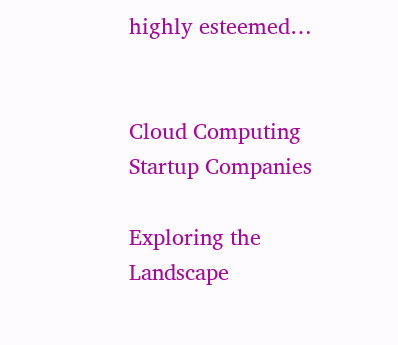highly esteemed…


Cloud Computing Startup Companies

Exploring the Landscape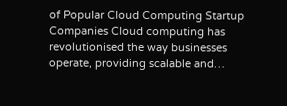of Popular Cloud Computing Startup Companies Cloud computing has revolutionised the way businesses operate, providing scalable and…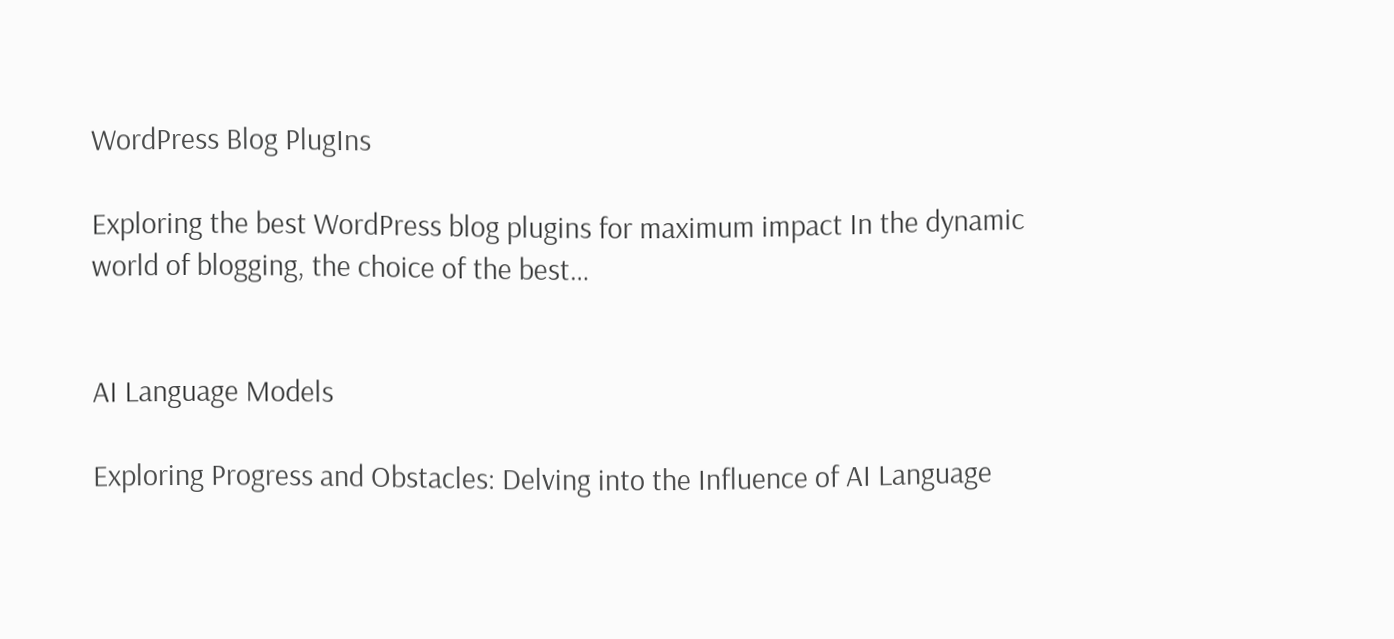WordPress Blog PlugIns

Exploring the best WordPress blog plugins for maximum impact In the dynamic world of blogging, the choice of the best…


AI Language Models

Exploring Progress and Obstacles: Delving into the Influence of AI Language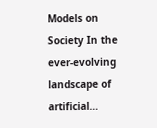Models on Society In the ever-evolving landscape of artificial…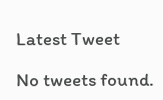Latest Tweet

No tweets found.